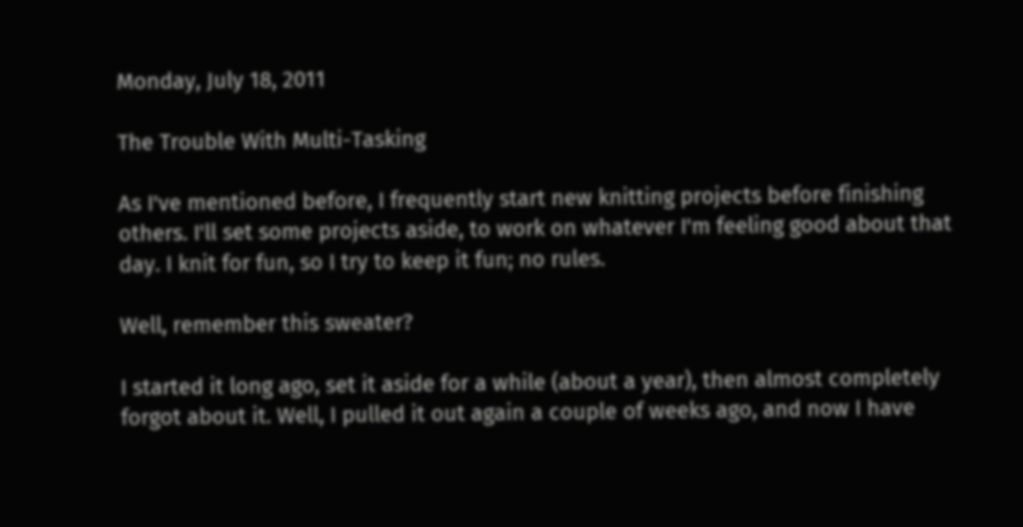Monday, July 18, 2011

The Trouble With Multi-Tasking

As I've mentioned before, I frequently start new knitting projects before finishing others. I'll set some projects aside, to work on whatever I'm feeling good about that day. I knit for fun, so I try to keep it fun; no rules.

Well, remember this sweater?

I started it long ago, set it aside for a while (about a year), then almost completely forgot about it. Well, I pulled it out again a couple of weeks ago, and now I have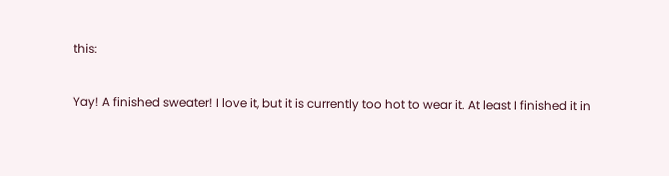this:

Yay! A finished sweater! I love it, but it is currently too hot to wear it. At least I finished it in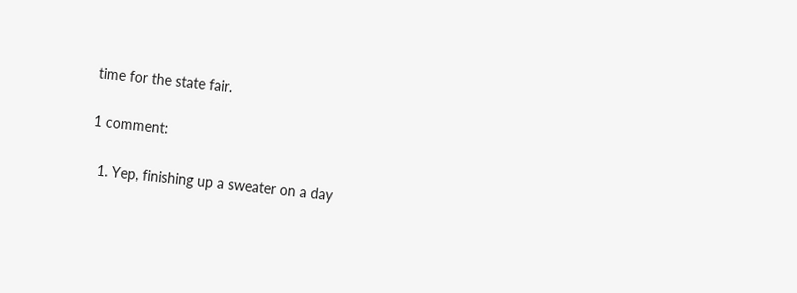time for the state fair.

1 comment:

  1. Yep, finishing up a sweater on a day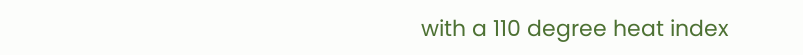with a 110 degree heat index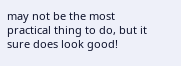may not be the most practical thing to do, but it sure does look good!